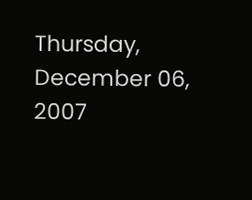Thursday, December 06, 2007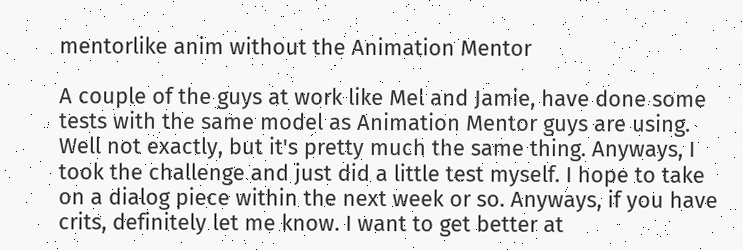mentorlike anim without the Animation Mentor

A couple of the guys at work like Mel and Jamie, have done some tests with the same model as Animation Mentor guys are using. Well not exactly, but it's pretty much the same thing. Anyways, I took the challenge and just did a little test myself. I hope to take on a dialog piece within the next week or so. Anyways, if you have crits, definitely let me know. I want to get better at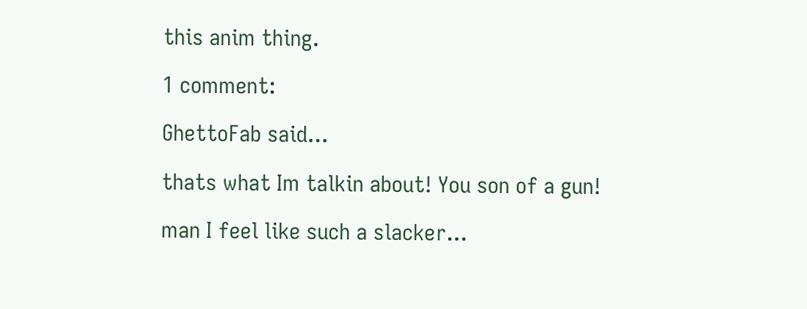this anim thing.

1 comment:

GhettoFab said...

thats what Im talkin about! You son of a gun!

man I feel like such a slacker...